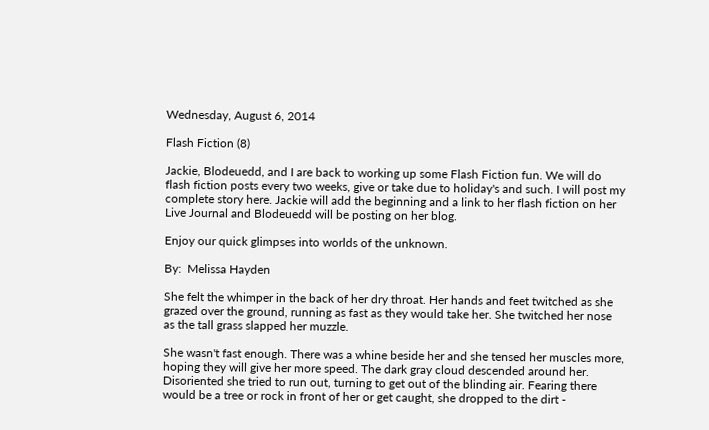Wednesday, August 6, 2014

Flash Fiction (8)

Jackie, Blodeuedd, and I are back to working up some Flash Fiction fun. We will do flash fiction posts every two weeks, give or take due to holiday's and such. I will post my complete story here. Jackie will add the beginning and a link to her flash fiction on her Live Journal and Blodeuedd will be posting on her blog.

Enjoy our quick glimpses into worlds of the unknown.

By:  Melissa Hayden

She felt the whimper in the back of her dry throat. Her hands and feet twitched as she grazed over the ground, running as fast as they would take her. She twitched her nose as the tall grass slapped her muzzle.

She wasn't fast enough. There was a whine beside her and she tensed her muscles more, hoping they will give her more speed. The dark gray cloud descended around her. Disoriented she tried to run out, turning to get out of the blinding air. Fearing there would be a tree or rock in front of her or get caught, she dropped to the dirt -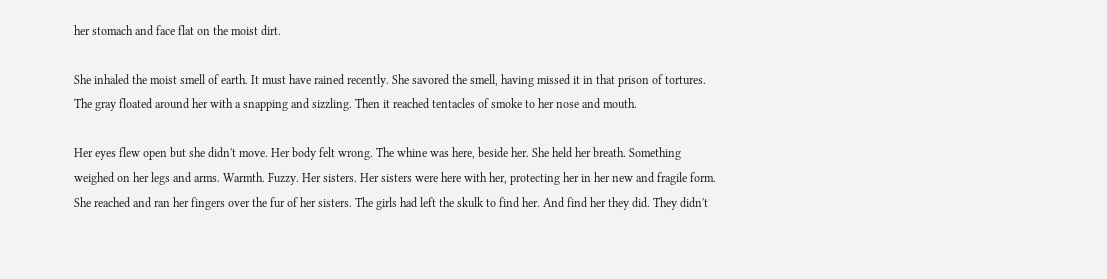her stomach and face flat on the moist dirt.

She inhaled the moist smell of earth. It must have rained recently. She savored the smell, having missed it in that prison of tortures. The gray floated around her with a snapping and sizzling. Then it reached tentacles of smoke to her nose and mouth.

Her eyes flew open but she didn't move. Her body felt wrong. The whine was here, beside her. She held her breath. Something weighed on her legs and arms. Warmth. Fuzzy. Her sisters. Her sisters were here with her, protecting her in her new and fragile form. She reached and ran her fingers over the fur of her sisters. The girls had left the skulk to find her. And find her they did. They didn't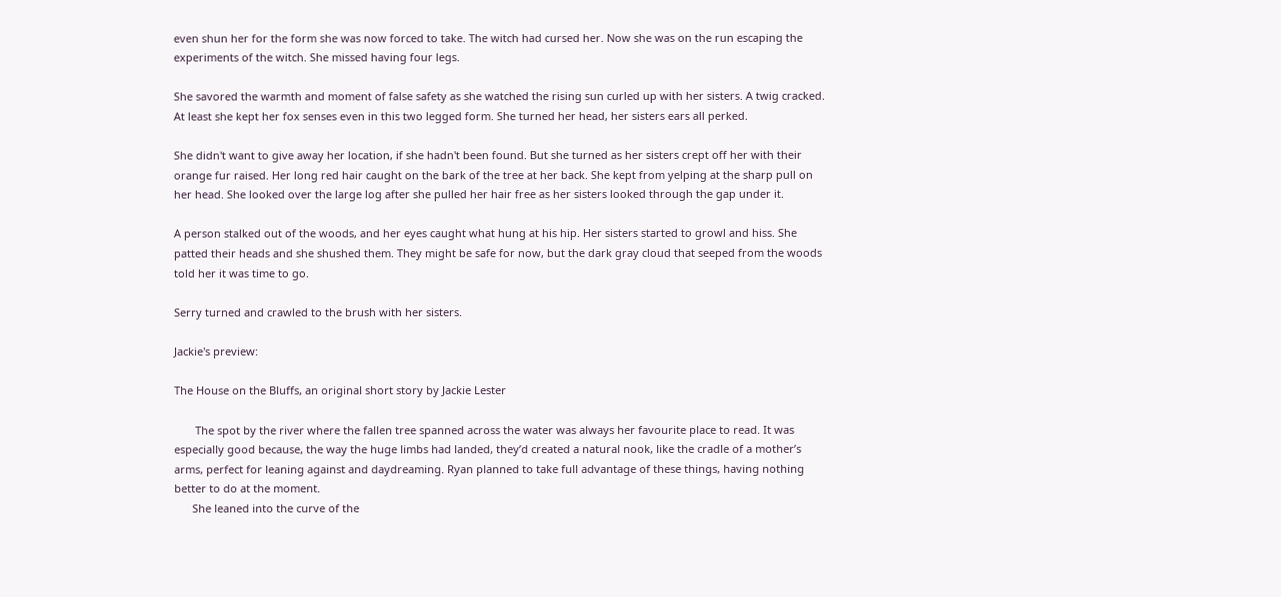even shun her for the form she was now forced to take. The witch had cursed her. Now she was on the run escaping the experiments of the witch. She missed having four legs.

She savored the warmth and moment of false safety as she watched the rising sun curled up with her sisters. A twig cracked. At least she kept her fox senses even in this two legged form. She turned her head, her sisters ears all perked.

She didn't want to give away her location, if she hadn't been found. But she turned as her sisters crept off her with their orange fur raised. Her long red hair caught on the bark of the tree at her back. She kept from yelping at the sharp pull on her head. She looked over the large log after she pulled her hair free as her sisters looked through the gap under it.

A person stalked out of the woods, and her eyes caught what hung at his hip. Her sisters started to growl and hiss. She patted their heads and she shushed them. They might be safe for now, but the dark gray cloud that seeped from the woods told her it was time to go.

Serry turned and crawled to the brush with her sisters.

Jackie's preview:

The House on the Bluffs, an original short story by Jackie Lester

       The spot by the river where the fallen tree spanned across the water was always her favourite place to read. It was especially good because, the way the huge limbs had landed, they’d created a natural nook, like the cradle of a mother’s arms, perfect for leaning against and daydreaming. Ryan planned to take full advantage of these things, having nothing better to do at the moment.
      She leaned into the curve of the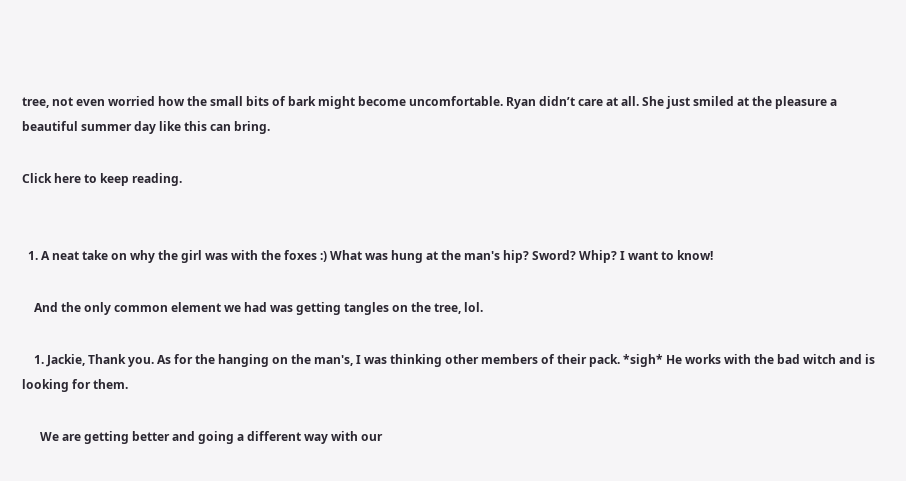tree, not even worried how the small bits of bark might become uncomfortable. Ryan didn’t care at all. She just smiled at the pleasure a beautiful summer day like this can bring.

Click here to keep reading.


  1. A neat take on why the girl was with the foxes :) What was hung at the man's hip? Sword? Whip? I want to know!

    And the only common element we had was getting tangles on the tree, lol.

    1. Jackie, Thank you. As for the hanging on the man's, I was thinking other members of their pack. *sigh* He works with the bad witch and is looking for them.

      We are getting better and going a different way with our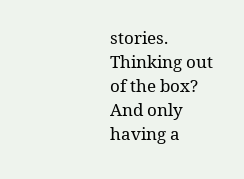stories. Thinking out of the box? And only having a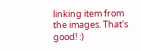linking item from the images. That's good! :)